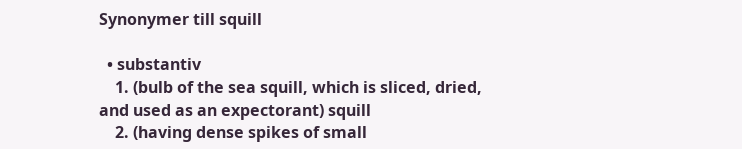Synonymer till squill

  • substantiv
    1. (bulb of the sea squill, which is sliced, dried, and used as an expectorant) squill
    2. (having dense spikes of small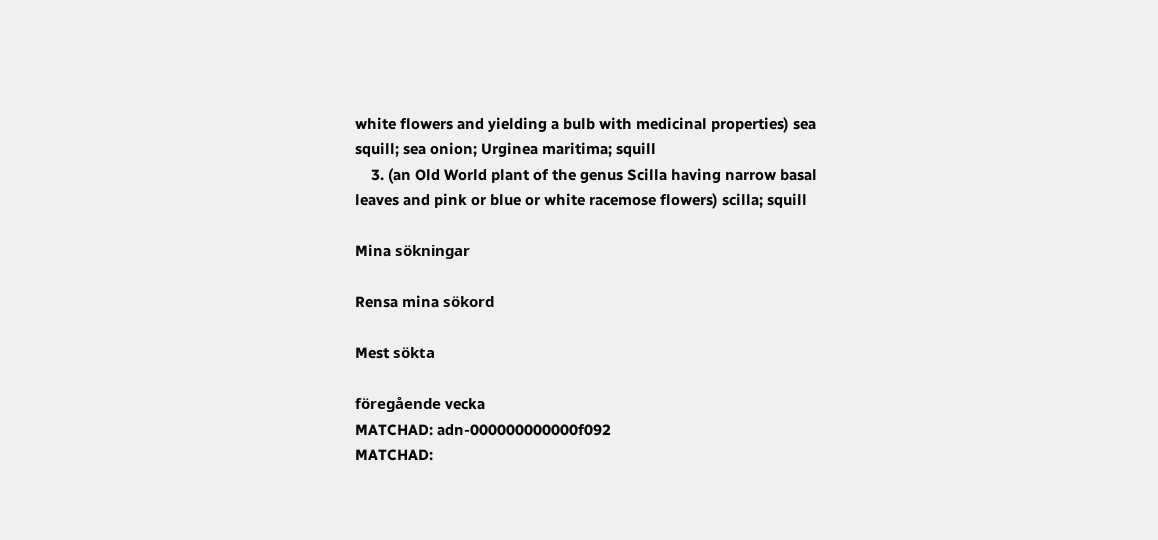white flowers and yielding a bulb with medicinal properties) sea squill; sea onion; Urginea maritima; squill
    3. (an Old World plant of the genus Scilla having narrow basal leaves and pink or blue or white racemose flowers) scilla; squill

Mina sökningar

Rensa mina sökord

Mest sökta

föregående vecka
MATCHAD: adn-000000000000f092
MATCHAD: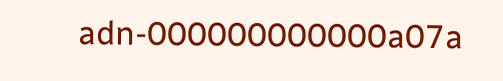adn-000000000000a07a